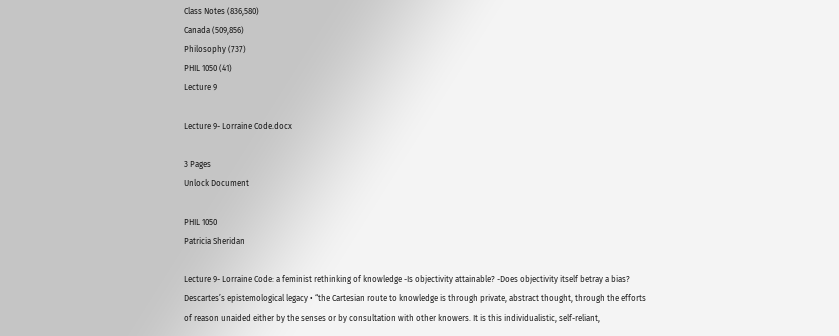Class Notes (836,580)
Canada (509,856)
Philosophy (737)
PHIL 1050 (41)
Lecture 9

Lecture 9- Lorraine Code.docx

3 Pages
Unlock Document

PHIL 1050
Patricia Sheridan

Lecture 9- Lorraine Code: a feminist rethinking of knowledge -Is objectivity attainable? -Does objectivity itself betray a bias? Descartes’s epistemological legacy • “the Cartesian route to knowledge is through private, abstract thought, through the efforts of reason unaided either by the senses or by consultation with other knowers. It is this individualistic, self-reliant,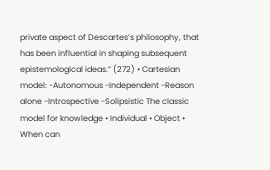private aspect of Descartes’s philosophy, that has been influential in shaping subsequent epistemological ideas.” (272) • Cartesian model: -Autonomous -Independent -Reason alone -Introspective -Solipsistic The classic model for knowledge • Individual • Object • When can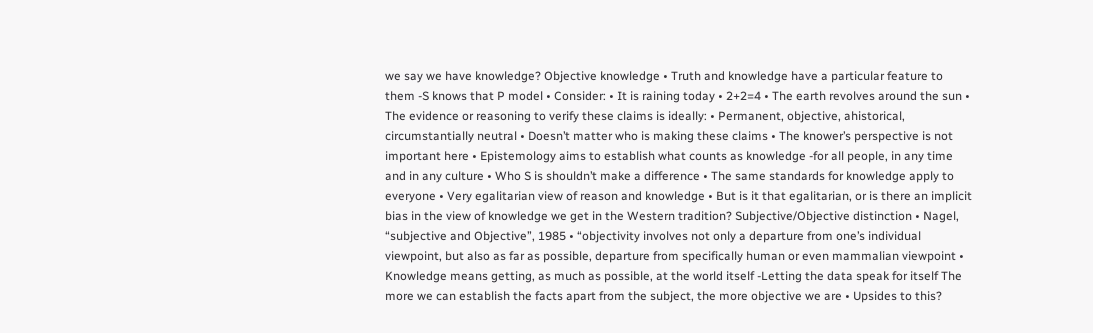we say we have knowledge? Objective knowledge • Truth and knowledge have a particular feature to them -S knows that P model • Consider: • It is raining today • 2+2=4 • The earth revolves around the sun • The evidence or reasoning to verify these claims is ideally: • Permanent, objective, ahistorical, circumstantially neutral • Doesn’t matter who is making these claims • The knower’s perspective is not important here • Epistemology aims to establish what counts as knowledge -for all people, in any time and in any culture • Who S is shouldn’t make a difference • The same standards for knowledge apply to everyone • Very egalitarian view of reason and knowledge • But is it that egalitarian, or is there an implicit bias in the view of knowledge we get in the Western tradition? Subjective/Objective distinction • Nagel, “subjective and Objective”, 1985 • “objectivity involves not only a departure from one’s individual viewpoint, but also as far as possible, departure from specifically human or even mammalian viewpoint • Knowledge means getting, as much as possible, at the world itself -Letting the data speak for itself The more we can establish the facts apart from the subject, the more objective we are • Upsides to this?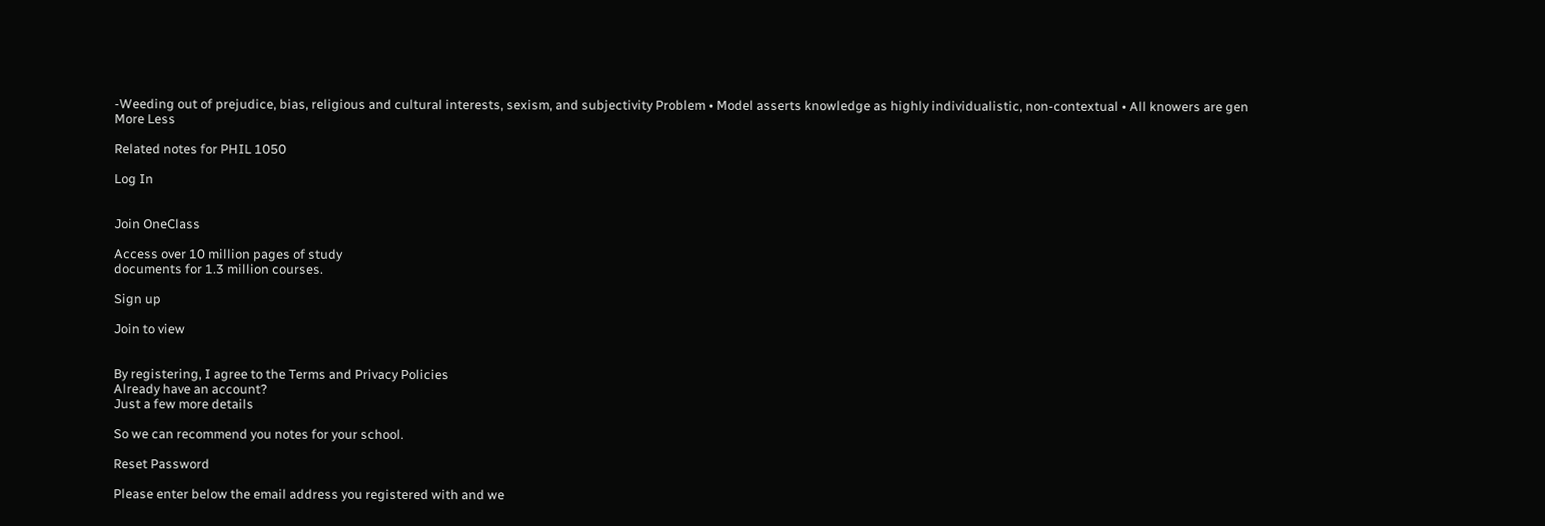-Weeding out of prejudice, bias, religious and cultural interests, sexism, and subjectivity Problem • Model asserts knowledge as highly individualistic, non-contextual • All knowers are gen
More Less

Related notes for PHIL 1050

Log In


Join OneClass

Access over 10 million pages of study
documents for 1.3 million courses.

Sign up

Join to view


By registering, I agree to the Terms and Privacy Policies
Already have an account?
Just a few more details

So we can recommend you notes for your school.

Reset Password

Please enter below the email address you registered with and we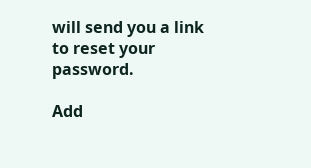will send you a link to reset your password.

Add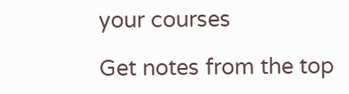your courses

Get notes from the top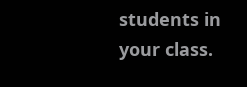students in your class.